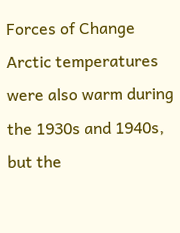Forces of Change
Arctic temperatures were also warm during the 1930s and 1940s, but the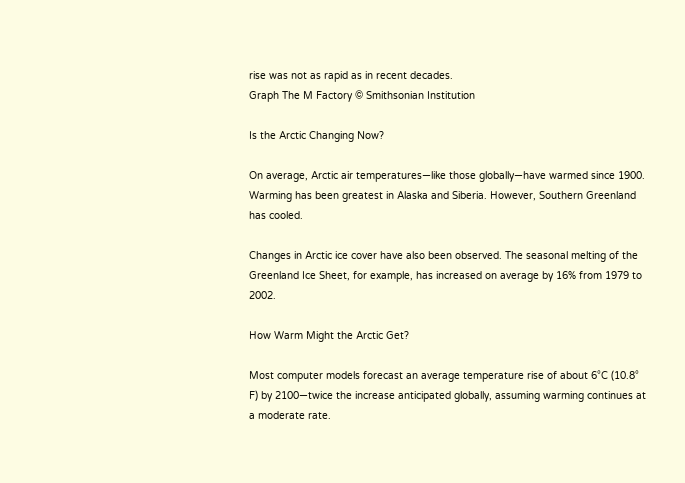rise was not as rapid as in recent decades.
Graph The M Factory © Smithsonian Institution

Is the Arctic Changing Now?

On average, Arctic air temperatures—like those globally—have warmed since 1900. Warming has been greatest in Alaska and Siberia. However, Southern Greenland has cooled.

Changes in Arctic ice cover have also been observed. The seasonal melting of the Greenland Ice Sheet, for example, has increased on average by 16% from 1979 to 2002.

How Warm Might the Arctic Get?

Most computer models forecast an average temperature rise of about 6°C (10.8° F) by 2100—twice the increase anticipated globally, assuming warming continues at a moderate rate.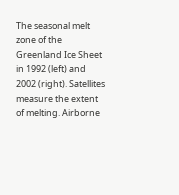The seasonal melt zone of the Greenland Ice Sheet in 1992 (left) and 2002 (right). Satellites measure the extent of melting. Airborne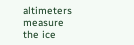altimeters measure the ice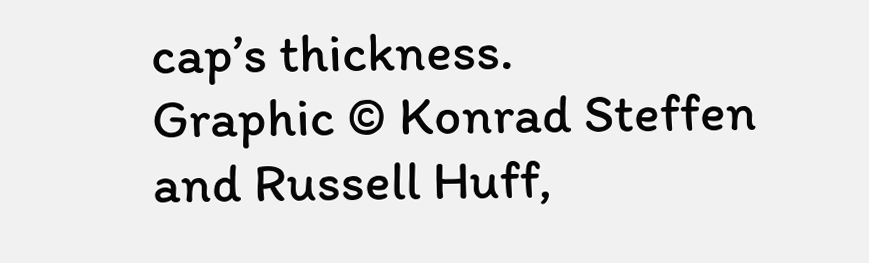cap’s thickness.
Graphic © Konrad Steffen and Russell Huff,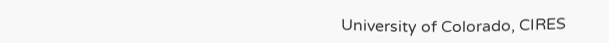University of Colorado, CIRES